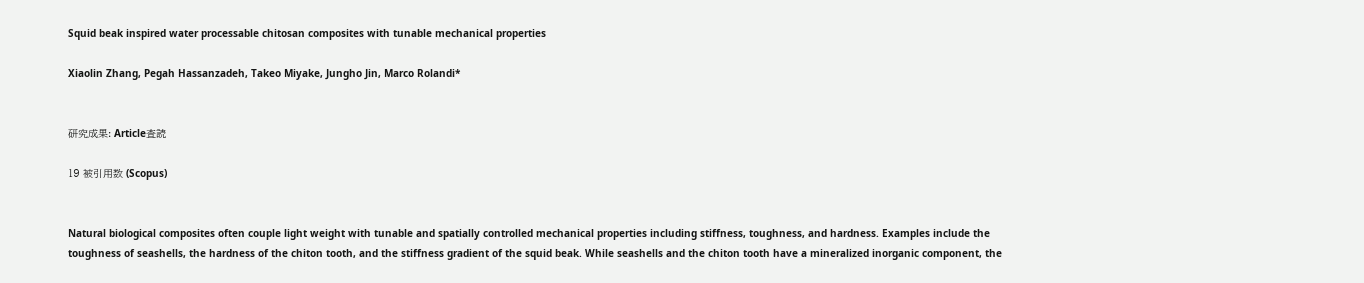Squid beak inspired water processable chitosan composites with tunable mechanical properties

Xiaolin Zhang, Pegah Hassanzadeh, Takeo Miyake, Jungho Jin, Marco Rolandi*


研究成果: Article査読

19 被引用数 (Scopus)


Natural biological composites often couple light weight with tunable and spatially controlled mechanical properties including stiffness, toughness, and hardness. Examples include the toughness of seashells, the hardness of the chiton tooth, and the stiffness gradient of the squid beak. While seashells and the chiton tooth have a mineralized inorganic component, the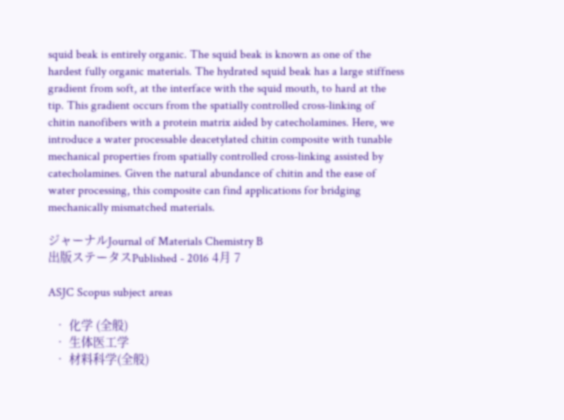squid beak is entirely organic. The squid beak is known as one of the hardest fully organic materials. The hydrated squid beak has a large stiffness gradient from soft, at the interface with the squid mouth, to hard at the tip. This gradient occurs from the spatially controlled cross-linking of chitin nanofibers with a protein matrix aided by catecholamines. Here, we introduce a water processable deacetylated chitin composite with tunable mechanical properties from spatially controlled cross-linking assisted by catecholamines. Given the natural abundance of chitin and the ease of water processing, this composite can find applications for bridging mechanically mismatched materials.

ジャーナルJournal of Materials Chemistry B
出版ステータスPublished - 2016 4月 7

ASJC Scopus subject areas

  • 化学 (全般)
  • 生体医工学
  • 材料科学(全般)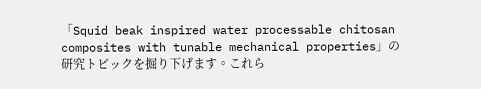「Squid beak inspired water processable chitosan composites with tunable mechanical properties」の研究トピックを掘り下げます。これら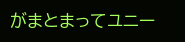がまとまってユニー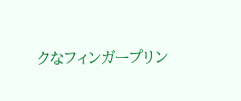クなフィンガープリン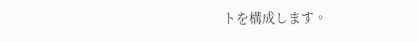トを構成します。